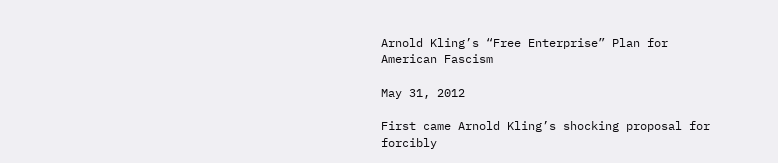Arnold Kling’s “Free Enterprise” Plan for American Fascism

May 31, 2012

First came Arnold Kling’s shocking proposal for forcibly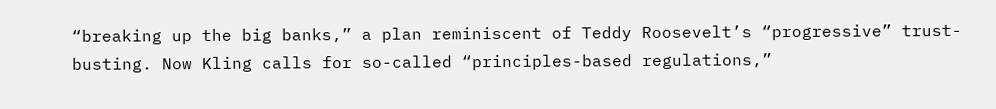“breaking up the big banks,” a plan reminiscent of Teddy Roosevelt’s “progressive” trust-busting. Now Kling calls for so-called “principles-based regulations,”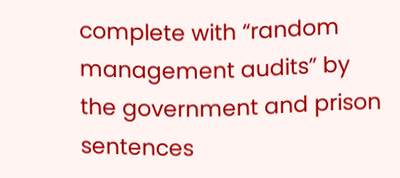complete with “random management audits” by the government and prison sentences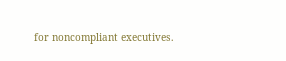for noncompliant executives.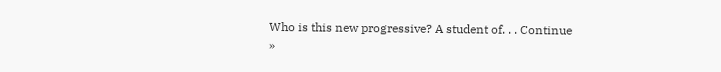Who is this new progressive? A student of. . . Continue »